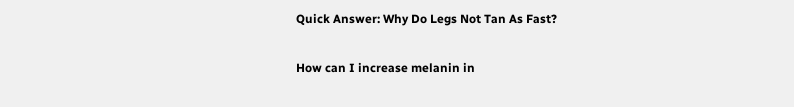Quick Answer: Why Do Legs Not Tan As Fast?

How can I increase melanin in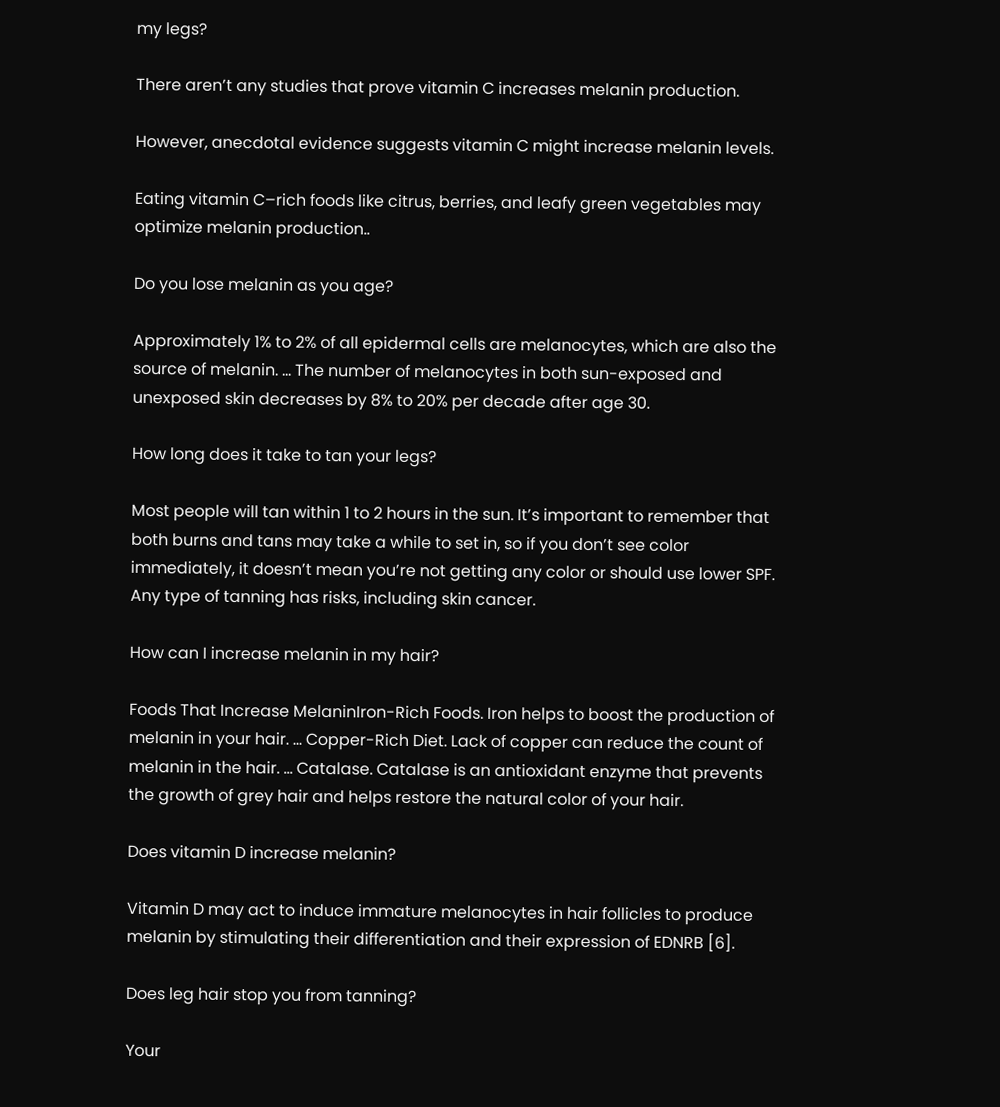my legs?

There aren’t any studies that prove vitamin C increases melanin production.

However, anecdotal evidence suggests vitamin C might increase melanin levels.

Eating vitamin C–rich foods like citrus, berries, and leafy green vegetables may optimize melanin production..

Do you lose melanin as you age?

Approximately 1% to 2% of all epidermal cells are melanocytes, which are also the source of melanin. … The number of melanocytes in both sun-exposed and unexposed skin decreases by 8% to 20% per decade after age 30.

How long does it take to tan your legs?

Most people will tan within 1 to 2 hours in the sun. It’s important to remember that both burns and tans may take a while to set in, so if you don’t see color immediately, it doesn’t mean you’re not getting any color or should use lower SPF. Any type of tanning has risks, including skin cancer.

How can I increase melanin in my hair?

Foods That Increase MelaninIron-Rich Foods. Iron helps to boost the production of melanin in your hair. … Copper-Rich Diet. Lack of copper can reduce the count of melanin in the hair. … Catalase. Catalase is an antioxidant enzyme that prevents the growth of grey hair and helps restore the natural color of your hair.

Does vitamin D increase melanin?

Vitamin D may act to induce immature melanocytes in hair follicles to produce melanin by stimulating their differentiation and their expression of EDNRB [6].

Does leg hair stop you from tanning?

Your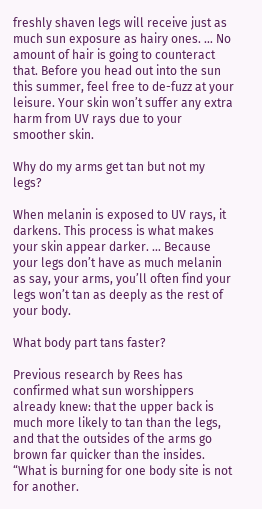freshly shaven legs will receive just as much sun exposure as hairy ones. … No amount of hair is going to counteract that. Before you head out into the sun this summer, feel free to de-fuzz at your leisure. Your skin won’t suffer any extra harm from UV rays due to your smoother skin.

Why do my arms get tan but not my legs?

When melanin is exposed to UV rays, it darkens. This process is what makes your skin appear darker. … Because your legs don’t have as much melanin as say, your arms, you’ll often find your legs won’t tan as deeply as the rest of your body.

What body part tans faster?

Previous research by Rees has confirmed what sun worshippers already knew: that the upper back is much more likely to tan than the legs, and that the outsides of the arms go brown far quicker than the insides. “What is burning for one body site is not for another.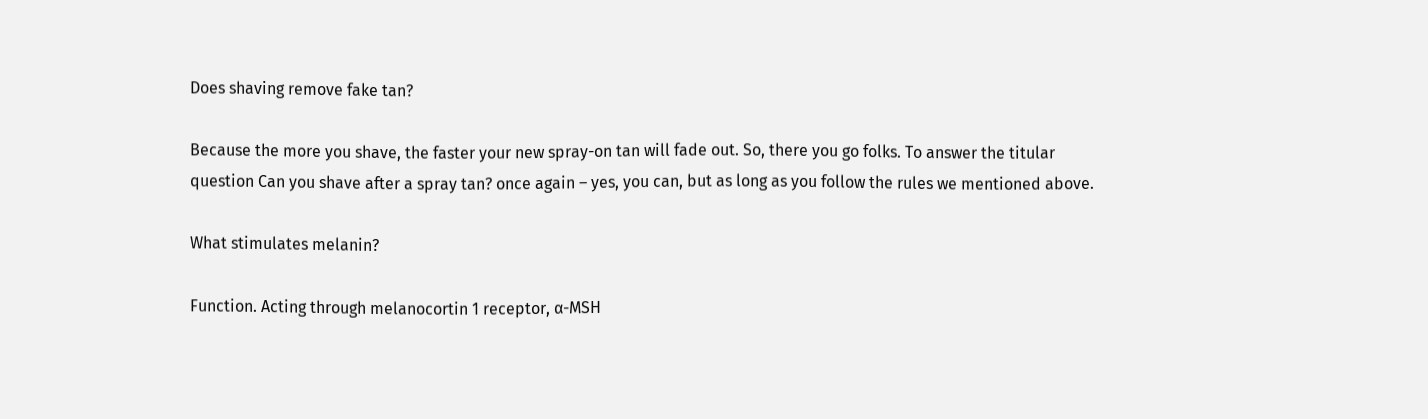Does shaving remove fake tan?

Because the more you shave, the faster your new spray-on tan will fade out. So, there you go folks. To answer the titular question Can you shave after a spray tan? once again – yes, you can, but as long as you follow the rules we mentioned above.

What stimulates melanin?

Function. Acting through melanocortin 1 receptor, α-MSH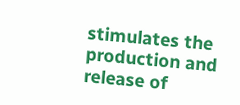stimulates the production and release of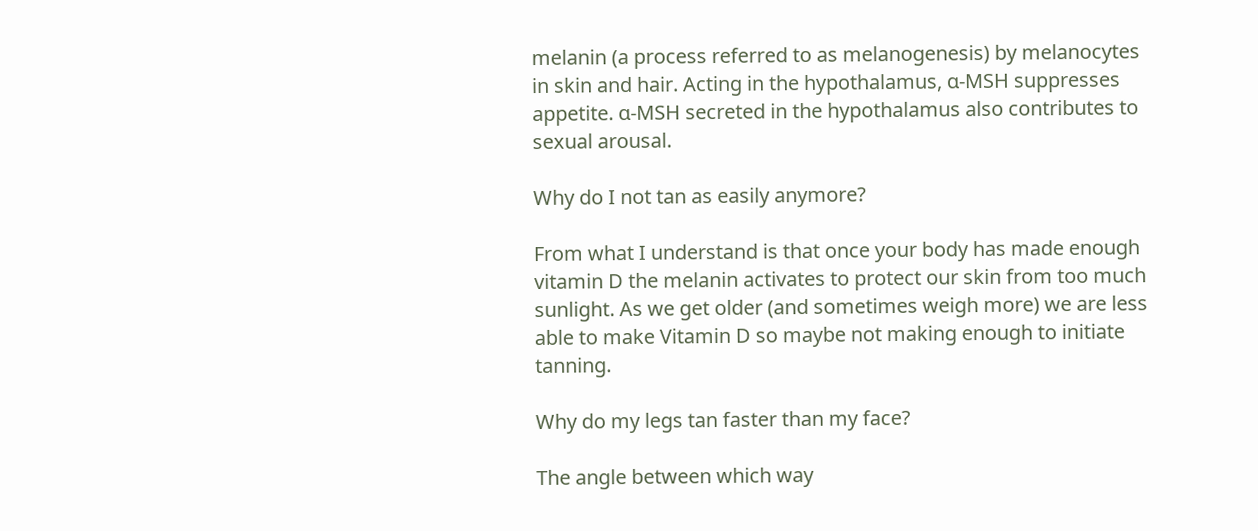melanin (a process referred to as melanogenesis) by melanocytes in skin and hair. Acting in the hypothalamus, α-MSH suppresses appetite. α-MSH secreted in the hypothalamus also contributes to sexual arousal.

Why do I not tan as easily anymore?

From what I understand is that once your body has made enough vitamin D the melanin activates to protect our skin from too much sunlight. As we get older (and sometimes weigh more) we are less able to make Vitamin D so maybe not making enough to initiate tanning.

Why do my legs tan faster than my face?

The angle between which way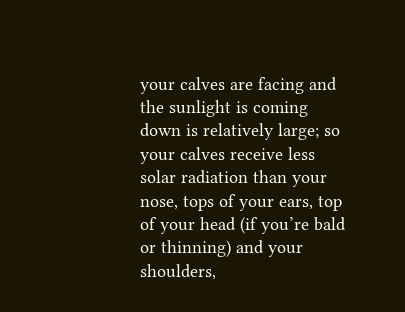your calves are facing and the sunlight is coming down is relatively large; so your calves receive less solar radiation than your nose, tops of your ears, top of your head (if you’re bald or thinning) and your shoulders,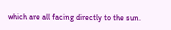which are all facing directly to the sun.